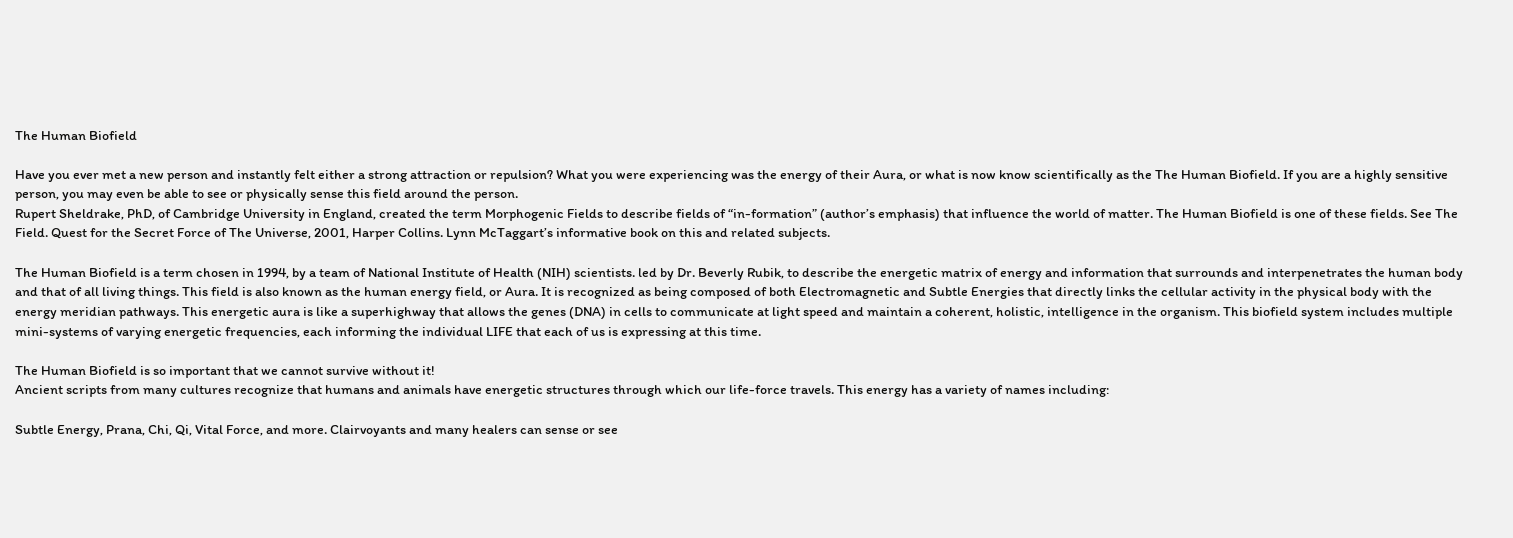The Human Biofield

Have you ever met a new person and instantly felt either a strong attraction or repulsion? What you were experiencing was the energy of their Aura, or what is now know scientifically as the The Human Biofield. If you are a highly sensitive person, you may even be able to see or physically sense this field around the person.
Rupert Sheldrake, PhD, of Cambridge University in England, created the term Morphogenic Fields to describe fields of “in-formation” (author’s emphasis) that influence the world of matter. The Human Biofield is one of these fields. See The Field. Quest for the Secret Force of The Universe, 2001, Harper Collins. Lynn McTaggart’s informative book on this and related subjects.

The Human Biofield is a term chosen in 1994, by a team of National Institute of Health (NIH) scientists. led by Dr. Beverly Rubik, to describe the energetic matrix of energy and information that surrounds and interpenetrates the human body and that of all living things. This field is also known as the human energy field, or Aura. It is recognized as being composed of both Electromagnetic and Subtle Energies that directly links the cellular activity in the physical body with the energy meridian pathways. This energetic aura is like a superhighway that allows the genes (DNA) in cells to communicate at light speed and maintain a coherent, holistic, intelligence in the organism. This biofield system includes multiple mini-systems of varying energetic frequencies, each informing the individual LIFE that each of us is expressing at this time.

The Human Biofield is so important that we cannot survive without it!
Ancient scripts from many cultures recognize that humans and animals have energetic structures through which our life-force travels. This energy has a variety of names including:

Subtle Energy, Prana, Chi, Qi, Vital Force, and more. Clairvoyants and many healers can sense or see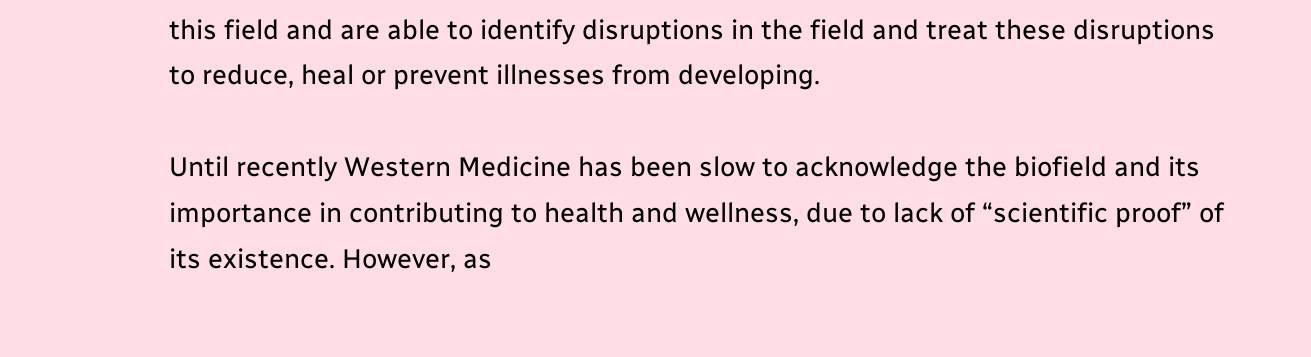this field and are able to identify disruptions in the field and treat these disruptions to reduce, heal or prevent illnesses from developing.

Until recently Western Medicine has been slow to acknowledge the biofield and its importance in contributing to health and wellness, due to lack of “scientific proof” of its existence. However, as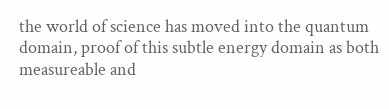the world of science has moved into the quantum domain, proof of this subtle energy domain as both measureable and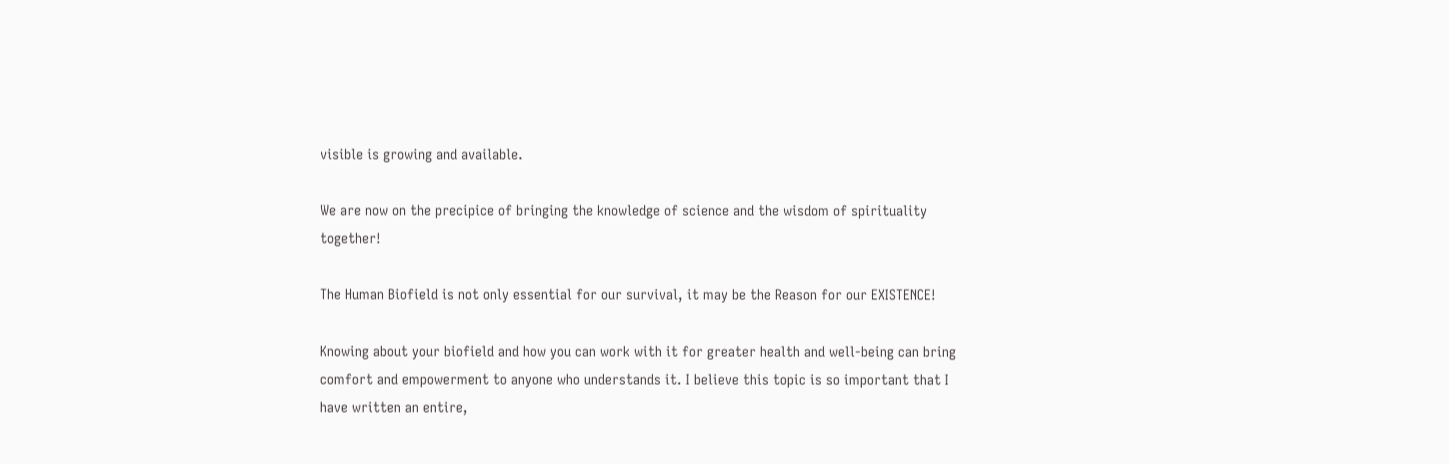visible is growing and available.

We are now on the precipice of bringing the knowledge of science and the wisdom of spirituality together!

The Human Biofield is not only essential for our survival, it may be the Reason for our EXISTENCE!

Knowing about your biofield and how you can work with it for greater health and well-being can bring comfort and empowerment to anyone who understands it. I believe this topic is so important that I have written an entire,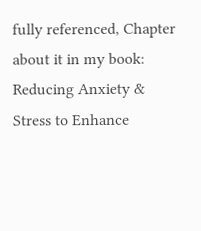fully referenced, Chapter about it in my book:
Reducing Anxiety & Stress to Enhance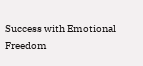Success with Emotional Freedom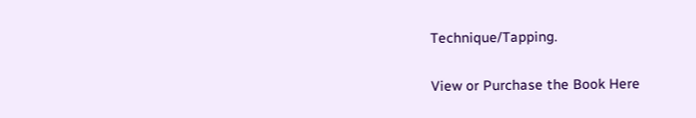Technique/Tapping.

View or Purchase the Book Here